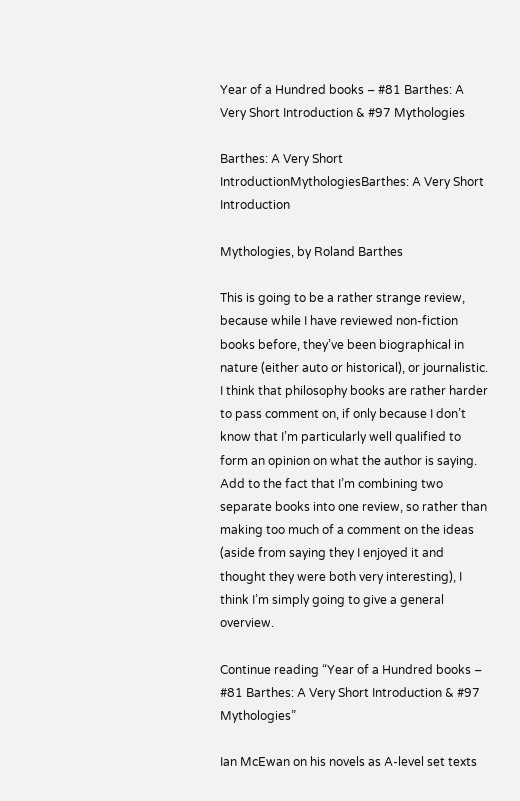Year of a Hundred books – #81 Barthes: A Very Short Introduction & #97 Mythologies

Barthes: A Very Short IntroductionMythologiesBarthes: A Very Short Introduction

Mythologies, by Roland Barthes

This is going to be a rather strange review, because while I have reviewed non-fiction books before, they’ve been biographical in nature (either auto or historical), or journalistic. I think that philosophy books are rather harder to pass comment on, if only because I don’t know that I’m particularly well qualified to form an opinion on what the author is saying. Add to the fact that I’m combining two separate books into one review, so rather than making too much of a comment on the ideas (aside from saying they I enjoyed it and thought they were both very interesting), I think I’m simply going to give a general overview.

Continue reading “Year of a Hundred books – #81 Barthes: A Very Short Introduction & #97 Mythologies”

Ian McEwan on his novels as A-level set texts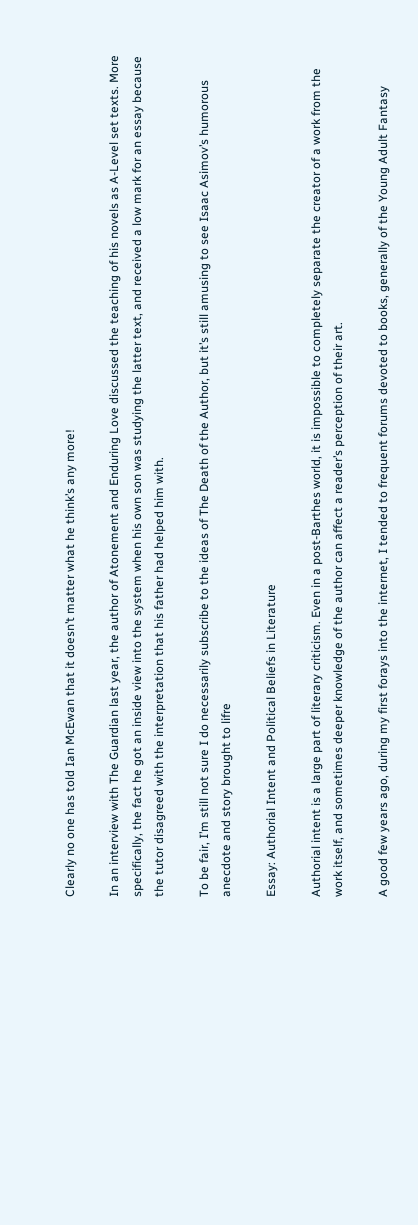Clearly no one has told Ian McEwan that it doesn’t matter what he think’s any more!

In an interview with The Guardian last year, the author of Atonement and Enduring Love discussed the teaching of his novels as A-Level set texts. More specifically, the fact he got an inside view into the system when his own son was studying the latter text, and received a low mark for an essay because the tutor disagreed with the interpretation that his father had helped him with.

To be fair, I’m still not sure I do necessarily subscribe to the ideas of The Death of the Author, but it’s still amusing to see Isaac Asimov’s humorous anecdote and story brought to lifre

Essay: Authorial Intent and Political Beliefs in Literature

Authorial intent is a large part of literary criticism. Even in a post-Barthes world, it is impossible to completely separate the creator of a work from the work itself, and sometimes deeper knowledge of the author can affect a reader’s perception of their art.

A good few years ago, during my first forays into the internet, I tended to frequent forums devoted to books, generally of the Young Adult Fantasy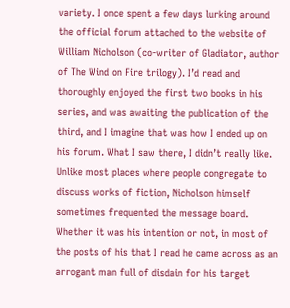variety. I once spent a few days lurking around the official forum attached to the website of William Nicholson (co-writer of Gladiator, author of The Wind on Fire trilogy). I’d read and thoroughly enjoyed the first two books in his series, and was awaiting the publication of the third, and I imagine that was how I ended up on his forum. What I saw there, I didn’t really like. Unlike most places where people congregate to discuss works of fiction, Nicholson himself sometimes frequented the message board. Whether it was his intention or not, in most of the posts of his that I read he came across as an arrogant man full of disdain for his target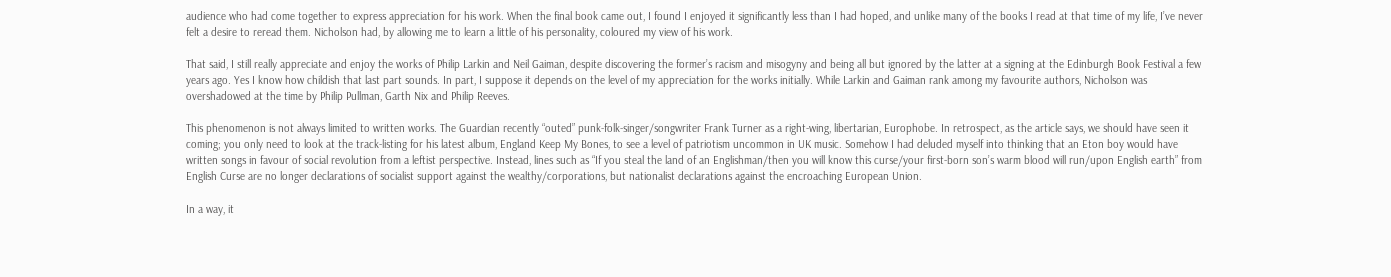audience who had come together to express appreciation for his work. When the final book came out, I found I enjoyed it significantly less than I had hoped, and unlike many of the books I read at that time of my life, I’ve never felt a desire to reread them. Nicholson had, by allowing me to learn a little of his personality, coloured my view of his work.

That said, I still really appreciate and enjoy the works of Philip Larkin and Neil Gaiman, despite discovering the former’s racism and misogyny and being all but ignored by the latter at a signing at the Edinburgh Book Festival a few years ago. Yes I know how childish that last part sounds. In part, I suppose it depends on the level of my appreciation for the works initially. While Larkin and Gaiman rank among my favourite authors, Nicholson was overshadowed at the time by Philip Pullman, Garth Nix and Philip Reeves.

This phenomenon is not always limited to written works. The Guardian recently “outed” punk-folk-singer/songwriter Frank Turner as a right-wing, libertarian, Europhobe. In retrospect, as the article says, we should have seen it coming; you only need to look at the track-listing for his latest album, England Keep My Bones, to see a level of patriotism uncommon in UK music. Somehow I had deluded myself into thinking that an Eton boy would have written songs in favour of social revolution from a leftist perspective. Instead, lines such as “If you steal the land of an Englishman/then you will know this curse/your first-born son’s warm blood will run/upon English earth” from English Curse are no longer declarations of socialist support against the wealthy/corporations, but nationalist declarations against the encroaching European Union.

In a way, it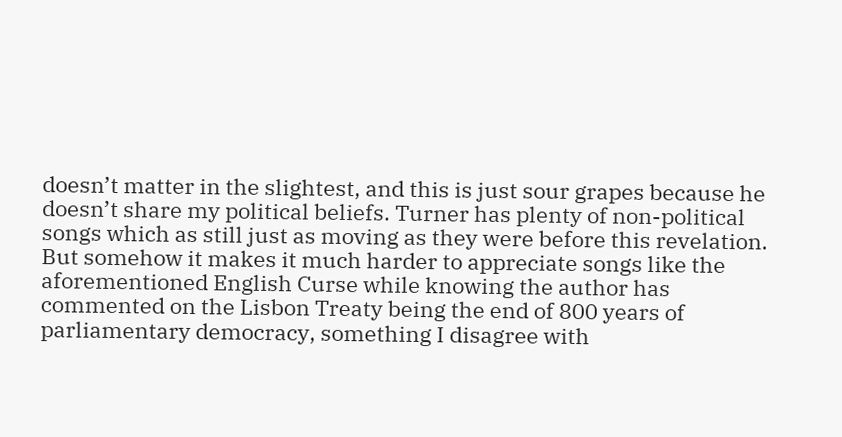doesn’t matter in the slightest, and this is just sour grapes because he doesn’t share my political beliefs. Turner has plenty of non-political songs which as still just as moving as they were before this revelation. But somehow it makes it much harder to appreciate songs like the aforementioned English Curse while knowing the author has commented on the Lisbon Treaty being the end of 800 years of parliamentary democracy, something I disagree with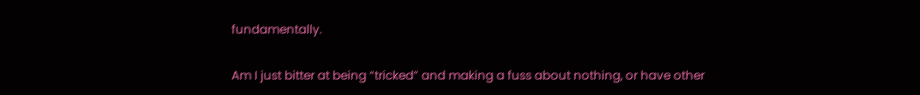fundamentally.

Am I just bitter at being “tricked” and making a fuss about nothing, or have other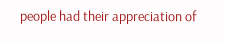people had their appreciation of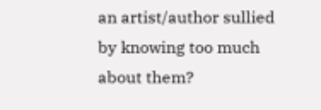an artist/author sullied by knowing too much about them?